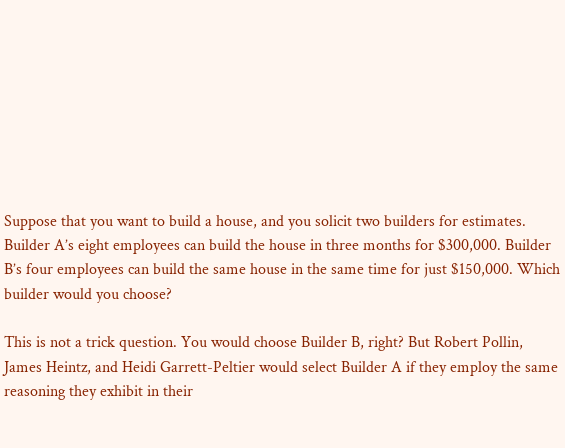Suppose that you want to build a house, and you solicit two builders for estimates. Builder A’s eight employees can build the house in three months for $300,000. Builder B’s four employees can build the same house in the same time for just $150,000. Which builder would you choose?

This is not a trick question. You would choose Builder B, right? But Robert Pollin, James Heintz, and Heidi Garrett-Peltier would select Builder A if they employ the same reasoning they exhibit in their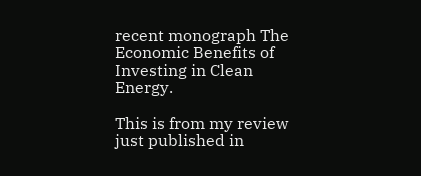recent monograph The Economic Benefits of Investing in Clean Energy.

This is from my review just published in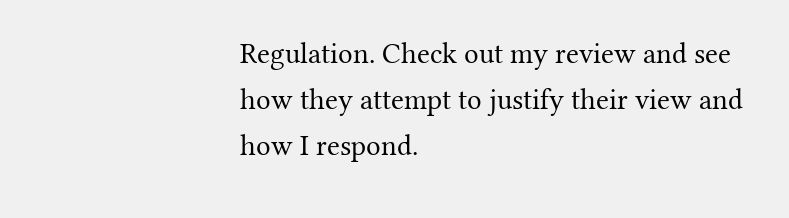Regulation. Check out my review and see how they attempt to justify their view and how I respond.